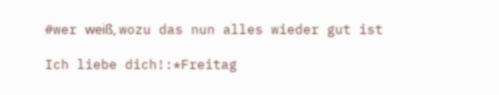#wer weiß, wozu das nun alles wieder gut ist

Ich liebe dich!:*Freitag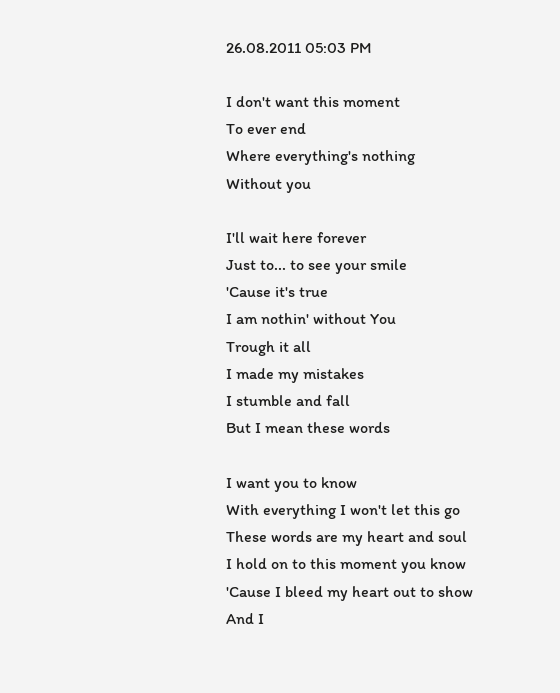26.08.2011 05:03 PM

I don't want this moment
To ever end
Where everything's nothing
Without you

I'll wait here forever
Just to... to see your smile
'Cause it's true
I am nothin' without You
Trough it all
I made my mistakes
I stumble and fall
But I mean these words

I want you to know
With everything I won't let this go
These words are my heart and soul
I hold on to this moment you know
'Cause I bleed my heart out to show
And I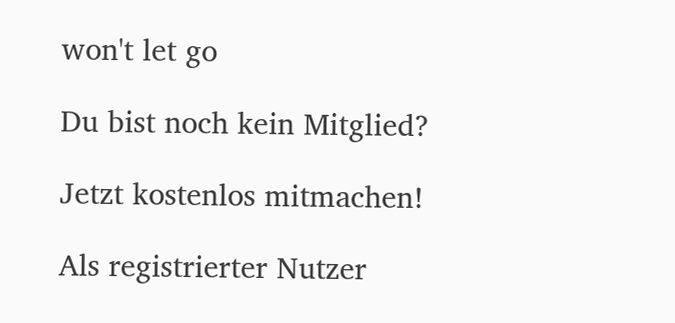won't let go

Du bist noch kein Mitglied?

Jetzt kostenlos mitmachen!

Als registrierter Nutzer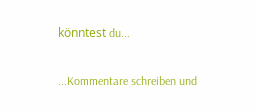könntest du...

...Kommentare schreiben und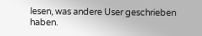lesen, was andere User geschrieben haben.